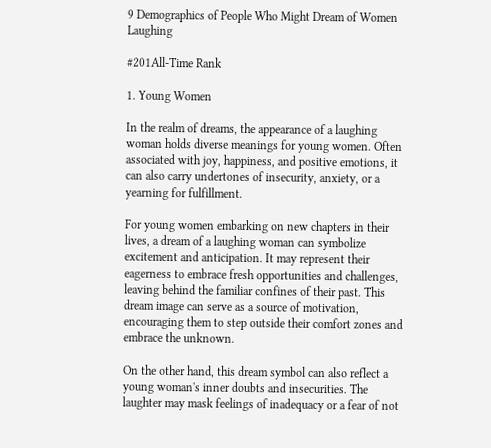9 Demographics of People Who Might Dream of Women Laughing

#201All-Time Rank

1. Young Women

In the realm of dreams, the appearance of a laughing woman holds diverse meanings for young women. Often associated with joy, happiness, and positive emotions, it can also carry undertones of insecurity, anxiety, or a yearning for fulfillment.

For young women embarking on new chapters in their lives, a dream of a laughing woman can symbolize excitement and anticipation. It may represent their eagerness to embrace fresh opportunities and challenges, leaving behind the familiar confines of their past. This dream image can serve as a source of motivation, encouraging them to step outside their comfort zones and embrace the unknown.

On the other hand, this dream symbol can also reflect a young woman's inner doubts and insecurities. The laughter may mask feelings of inadequacy or a fear of not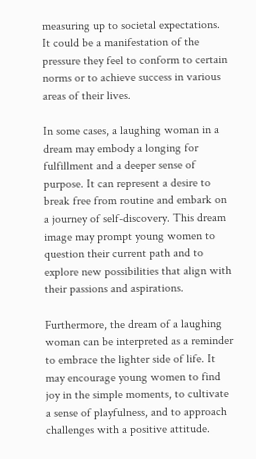measuring up to societal expectations. It could be a manifestation of the pressure they feel to conform to certain norms or to achieve success in various areas of their lives.

In some cases, a laughing woman in a dream may embody a longing for fulfillment and a deeper sense of purpose. It can represent a desire to break free from routine and embark on a journey of self-discovery. This dream image may prompt young women to question their current path and to explore new possibilities that align with their passions and aspirations.

Furthermore, the dream of a laughing woman can be interpreted as a reminder to embrace the lighter side of life. It may encourage young women to find joy in the simple moments, to cultivate a sense of playfulness, and to approach challenges with a positive attitude.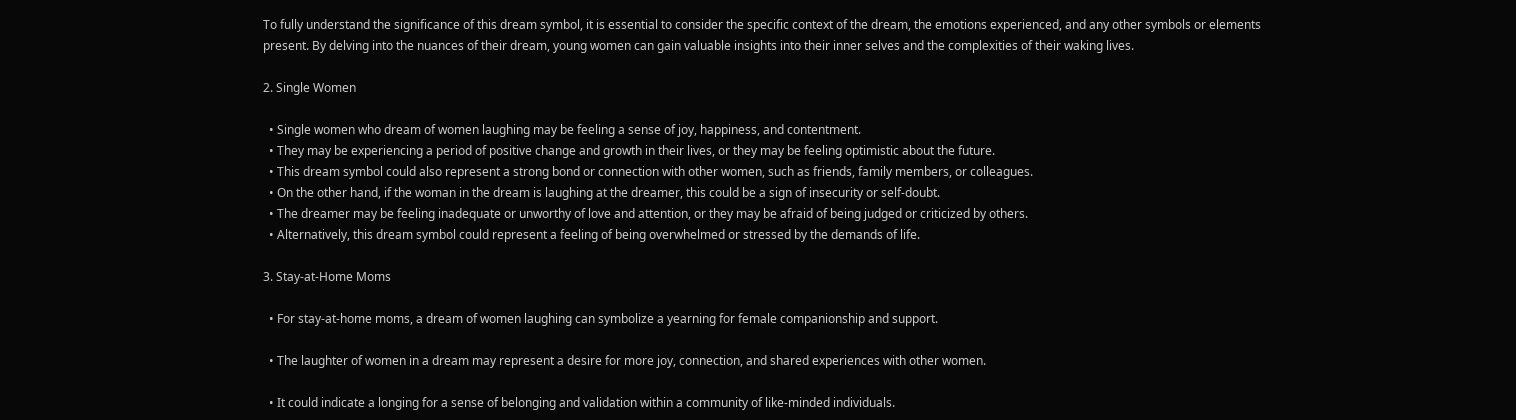To fully understand the significance of this dream symbol, it is essential to consider the specific context of the dream, the emotions experienced, and any other symbols or elements present. By delving into the nuances of their dream, young women can gain valuable insights into their inner selves and the complexities of their waking lives.

2. Single Women

  • Single women who dream of women laughing may be feeling a sense of joy, happiness, and contentment.
  • They may be experiencing a period of positive change and growth in their lives, or they may be feeling optimistic about the future.
  • This dream symbol could also represent a strong bond or connection with other women, such as friends, family members, or colleagues.
  • On the other hand, if the woman in the dream is laughing at the dreamer, this could be a sign of insecurity or self-doubt.
  • The dreamer may be feeling inadequate or unworthy of love and attention, or they may be afraid of being judged or criticized by others.
  • Alternatively, this dream symbol could represent a feeling of being overwhelmed or stressed by the demands of life.

3. Stay-at-Home Moms

  • For stay-at-home moms, a dream of women laughing can symbolize a yearning for female companionship and support.

  • The laughter of women in a dream may represent a desire for more joy, connection, and shared experiences with other women.

  • It could indicate a longing for a sense of belonging and validation within a community of like-minded individuals.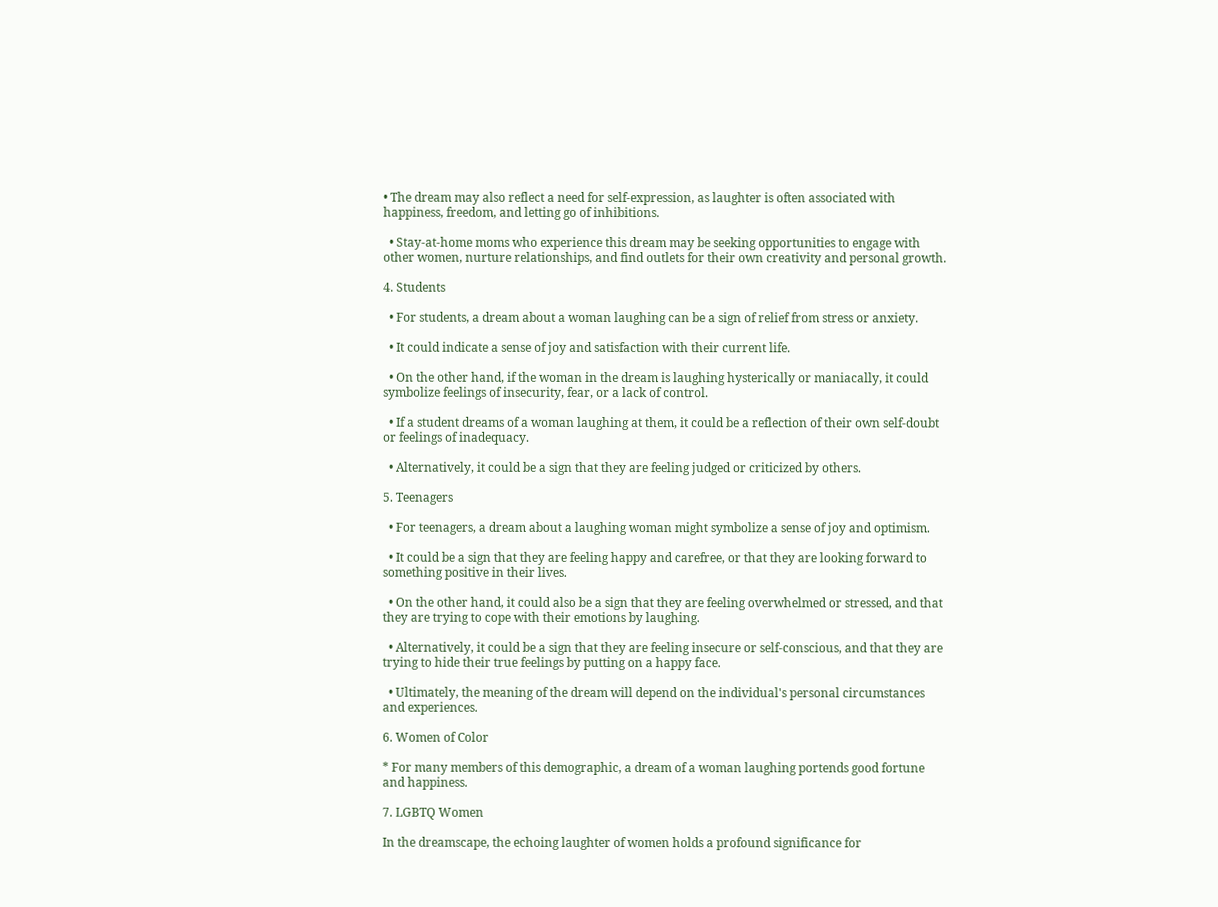• The dream may also reflect a need for self-expression, as laughter is often associated with happiness, freedom, and letting go of inhibitions.

  • Stay-at-home moms who experience this dream may be seeking opportunities to engage with other women, nurture relationships, and find outlets for their own creativity and personal growth.

4. Students

  • For students, a dream about a woman laughing can be a sign of relief from stress or anxiety.

  • It could indicate a sense of joy and satisfaction with their current life.

  • On the other hand, if the woman in the dream is laughing hysterically or maniacally, it could symbolize feelings of insecurity, fear, or a lack of control.

  • If a student dreams of a woman laughing at them, it could be a reflection of their own self-doubt or feelings of inadequacy.

  • Alternatively, it could be a sign that they are feeling judged or criticized by others.

5. Teenagers

  • For teenagers, a dream about a laughing woman might symbolize a sense of joy and optimism.

  • It could be a sign that they are feeling happy and carefree, or that they are looking forward to something positive in their lives.

  • On the other hand, it could also be a sign that they are feeling overwhelmed or stressed, and that they are trying to cope with their emotions by laughing.

  • Alternatively, it could be a sign that they are feeling insecure or self-conscious, and that they are trying to hide their true feelings by putting on a happy face.

  • Ultimately, the meaning of the dream will depend on the individual's personal circumstances and experiences.

6. Women of Color

* For many members of this demographic, a dream of a woman laughing portends good fortune and happiness.

7. LGBTQ Women

In the dreamscape, the echoing laughter of women holds a profound significance for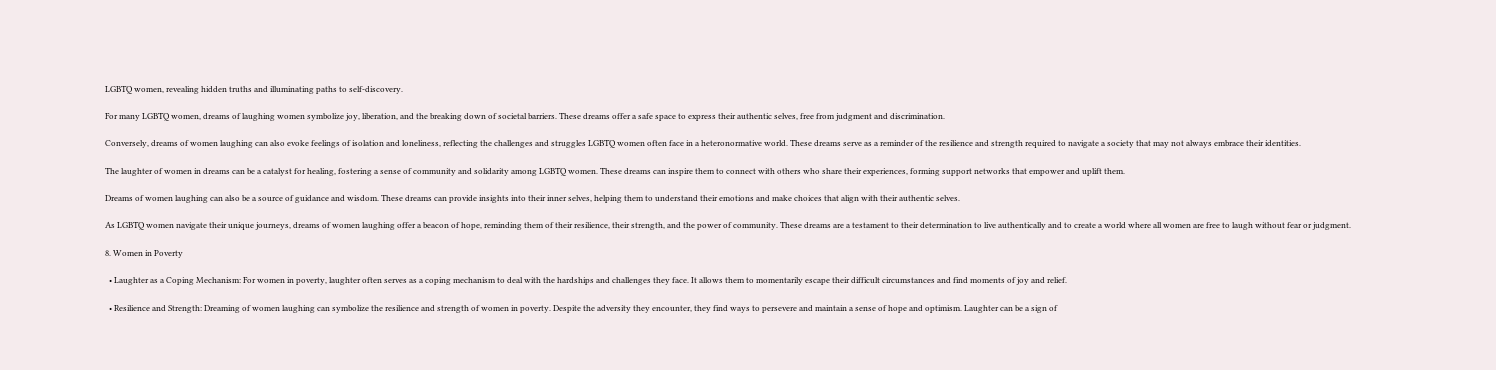LGBTQ women, revealing hidden truths and illuminating paths to self-discovery.

For many LGBTQ women, dreams of laughing women symbolize joy, liberation, and the breaking down of societal barriers. These dreams offer a safe space to express their authentic selves, free from judgment and discrimination.

Conversely, dreams of women laughing can also evoke feelings of isolation and loneliness, reflecting the challenges and struggles LGBTQ women often face in a heteronormative world. These dreams serve as a reminder of the resilience and strength required to navigate a society that may not always embrace their identities.

The laughter of women in dreams can be a catalyst for healing, fostering a sense of community and solidarity among LGBTQ women. These dreams can inspire them to connect with others who share their experiences, forming support networks that empower and uplift them.

Dreams of women laughing can also be a source of guidance and wisdom. These dreams can provide insights into their inner selves, helping them to understand their emotions and make choices that align with their authentic selves.

As LGBTQ women navigate their unique journeys, dreams of women laughing offer a beacon of hope, reminding them of their resilience, their strength, and the power of community. These dreams are a testament to their determination to live authentically and to create a world where all women are free to laugh without fear or judgment.

8. Women in Poverty

  • Laughter as a Coping Mechanism: For women in poverty, laughter often serves as a coping mechanism to deal with the hardships and challenges they face. It allows them to momentarily escape their difficult circumstances and find moments of joy and relief.

  • Resilience and Strength: Dreaming of women laughing can symbolize the resilience and strength of women in poverty. Despite the adversity they encounter, they find ways to persevere and maintain a sense of hope and optimism. Laughter can be a sign of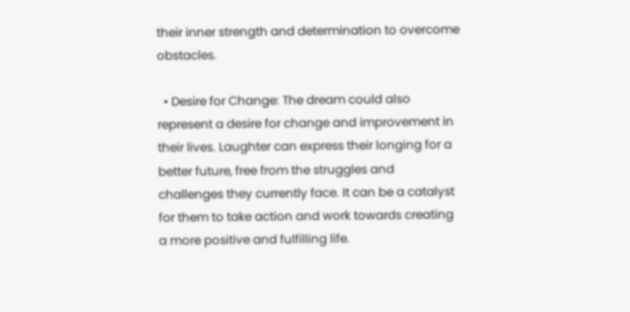their inner strength and determination to overcome obstacles.

  • Desire for Change: The dream could also represent a desire for change and improvement in their lives. Laughter can express their longing for a better future, free from the struggles and challenges they currently face. It can be a catalyst for them to take action and work towards creating a more positive and fulfilling life.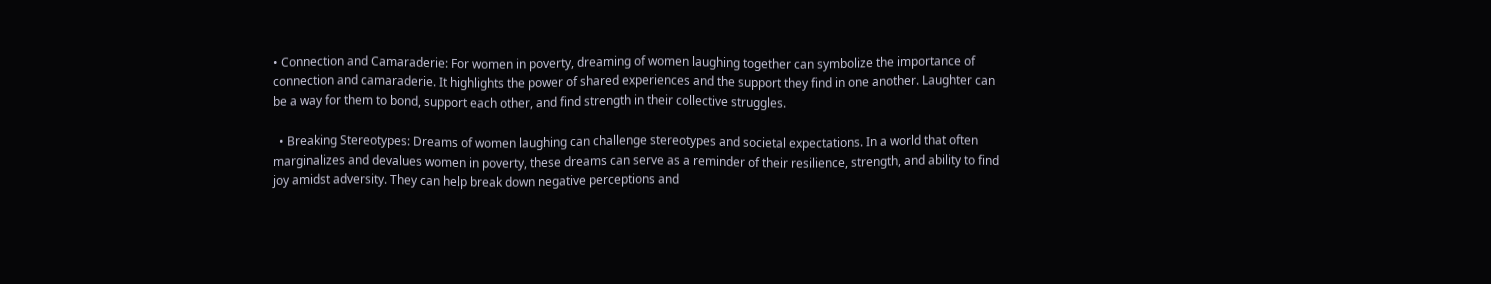• Connection and Camaraderie: For women in poverty, dreaming of women laughing together can symbolize the importance of connection and camaraderie. It highlights the power of shared experiences and the support they find in one another. Laughter can be a way for them to bond, support each other, and find strength in their collective struggles.

  • Breaking Stereotypes: Dreams of women laughing can challenge stereotypes and societal expectations. In a world that often marginalizes and devalues women in poverty, these dreams can serve as a reminder of their resilience, strength, and ability to find joy amidst adversity. They can help break down negative perceptions and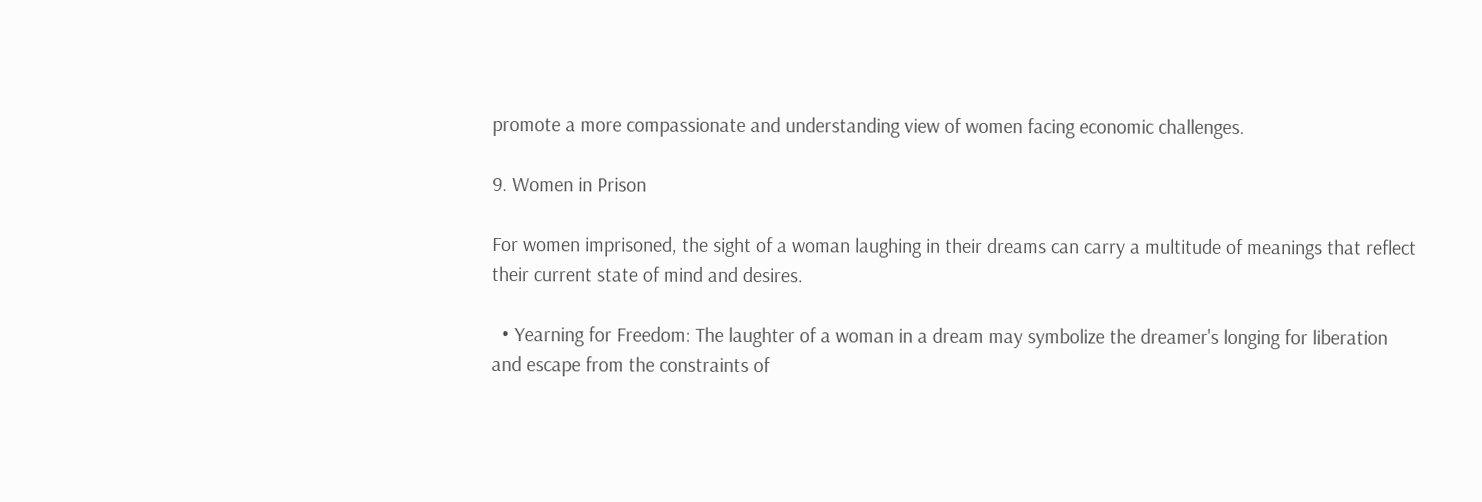promote a more compassionate and understanding view of women facing economic challenges.

9. Women in Prison

For women imprisoned, the sight of a woman laughing in their dreams can carry a multitude of meanings that reflect their current state of mind and desires.

  • Yearning for Freedom: The laughter of a woman in a dream may symbolize the dreamer's longing for liberation and escape from the constraints of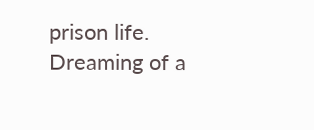prison life. Dreaming of a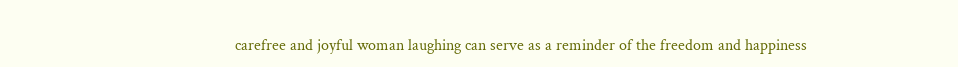carefree and joyful woman laughing can serve as a reminder of the freedom and happiness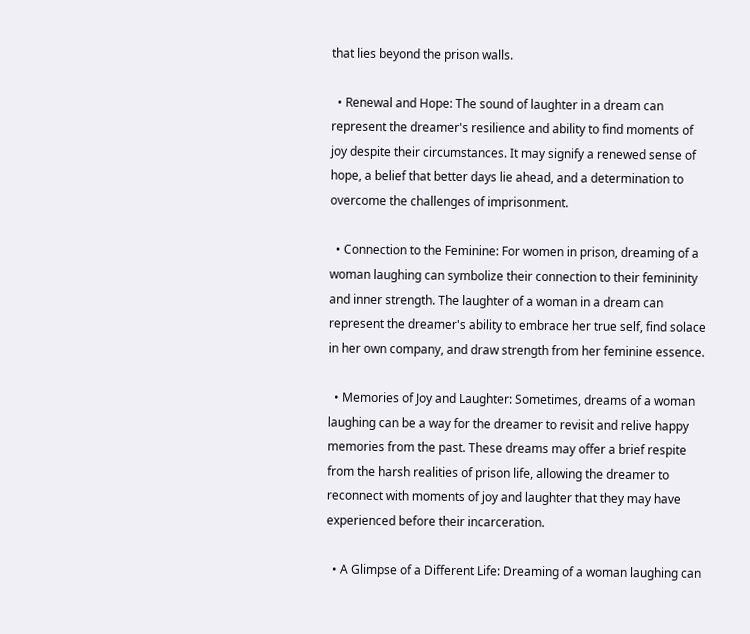that lies beyond the prison walls.

  • Renewal and Hope: The sound of laughter in a dream can represent the dreamer's resilience and ability to find moments of joy despite their circumstances. It may signify a renewed sense of hope, a belief that better days lie ahead, and a determination to overcome the challenges of imprisonment.

  • Connection to the Feminine: For women in prison, dreaming of a woman laughing can symbolize their connection to their femininity and inner strength. The laughter of a woman in a dream can represent the dreamer's ability to embrace her true self, find solace in her own company, and draw strength from her feminine essence.

  • Memories of Joy and Laughter: Sometimes, dreams of a woman laughing can be a way for the dreamer to revisit and relive happy memories from the past. These dreams may offer a brief respite from the harsh realities of prison life, allowing the dreamer to reconnect with moments of joy and laughter that they may have experienced before their incarceration.

  • A Glimpse of a Different Life: Dreaming of a woman laughing can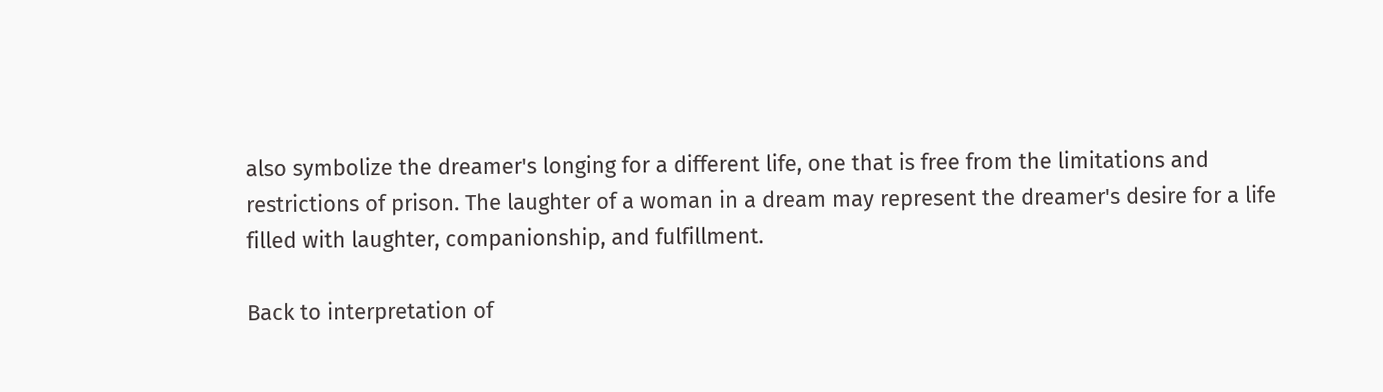also symbolize the dreamer's longing for a different life, one that is free from the limitations and restrictions of prison. The laughter of a woman in a dream may represent the dreamer's desire for a life filled with laughter, companionship, and fulfillment.

Back to interpretation of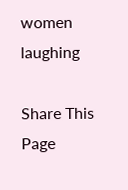women laughing

Share This Page